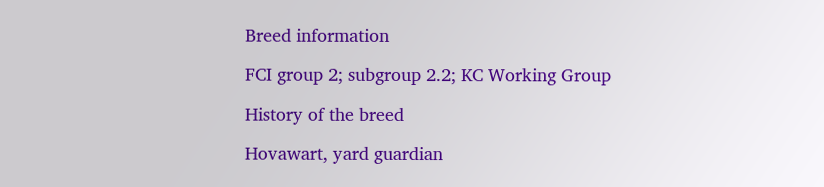Breed information

FCI group 2; subgroup 2.2; KC Working Group

History of the breed

Hovawart, yard guardian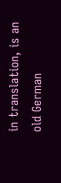in translation, is an old German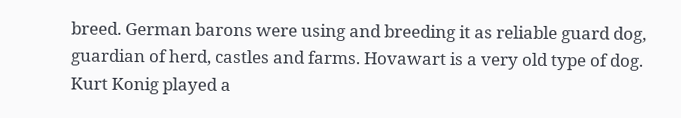breed. German barons were using and breeding it as reliable guard dog, guardian of herd, castles and farms. Hovawart is a very old type of dog. Kurt Konig played a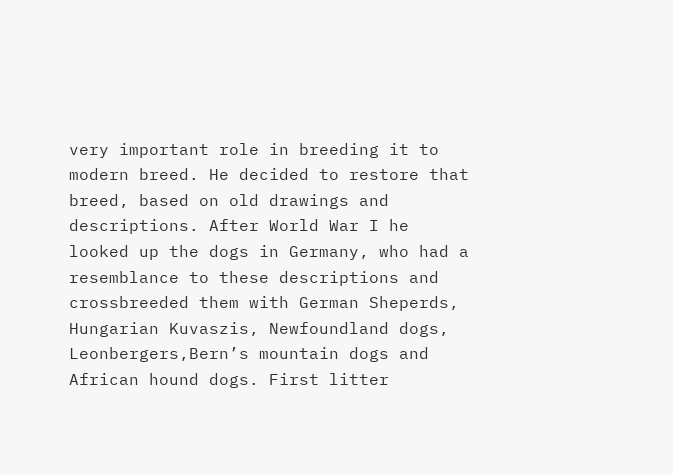very important role in breeding it to modern breed. He decided to restore that breed, based on old drawings and descriptions. After World War I he looked up the dogs in Germany, who had a resemblance to these descriptions and crossbreeded them with German Sheperds, Hungarian Kuvaszis, Newfoundland dogs, Leonbergers,Bern’s mountain dogs and African hound dogs. First litter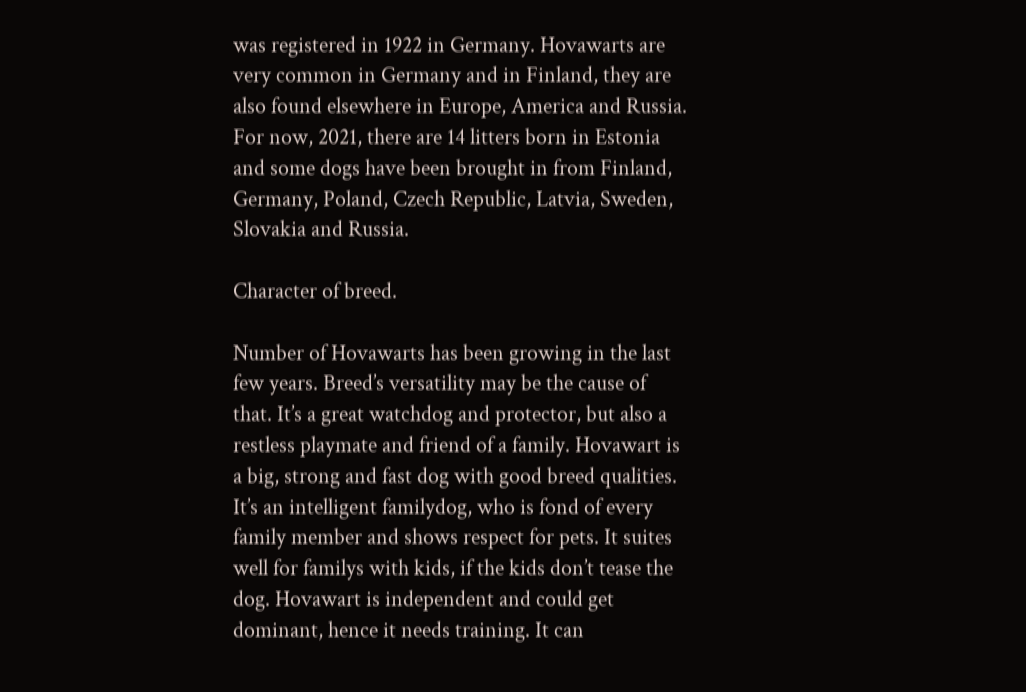was registered in 1922 in Germany. Hovawarts are very common in Germany and in Finland, they are also found elsewhere in Europe, America and Russia. For now, 2021, there are 14 litters born in Estonia and some dogs have been brought in from Finland, Germany, Poland, Czech Republic, Latvia, Sweden, Slovakia and Russia.

Character of breed.

Number of Hovawarts has been growing in the last few years. Breed’s versatility may be the cause of that. It’s a great watchdog and protector, but also a restless playmate and friend of a family. Hovawart is a big, strong and fast dog with good breed qualities. It’s an intelligent familydog, who is fond of every family member and shows respect for pets. It suites well for familys with kids, if the kids don’t tease the dog. Hovawart is independent and could get dominant, hence it needs training. It can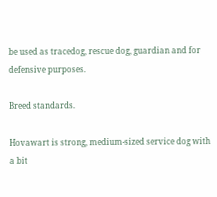be used as tracedog, rescue dog, guardian and for defensive purposes.

Breed standards.

Hovawart is strong, medium-sized service dog with a bit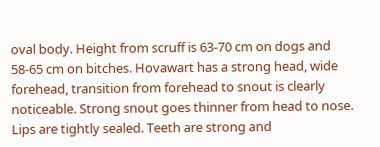oval body. Height from scruff is 63-70 cm on dogs and 58-65 cm on bitches. Hovawart has a strong head, wide forehead, transition from forehead to snout is clearly noticeable. Strong snout goes thinner from head to nose. Lips are tightly sealed. Teeth are strong and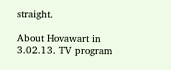straight.

About Hovawart in 3.02.13. TV program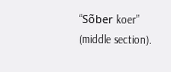“Sõber koer” (middle section).